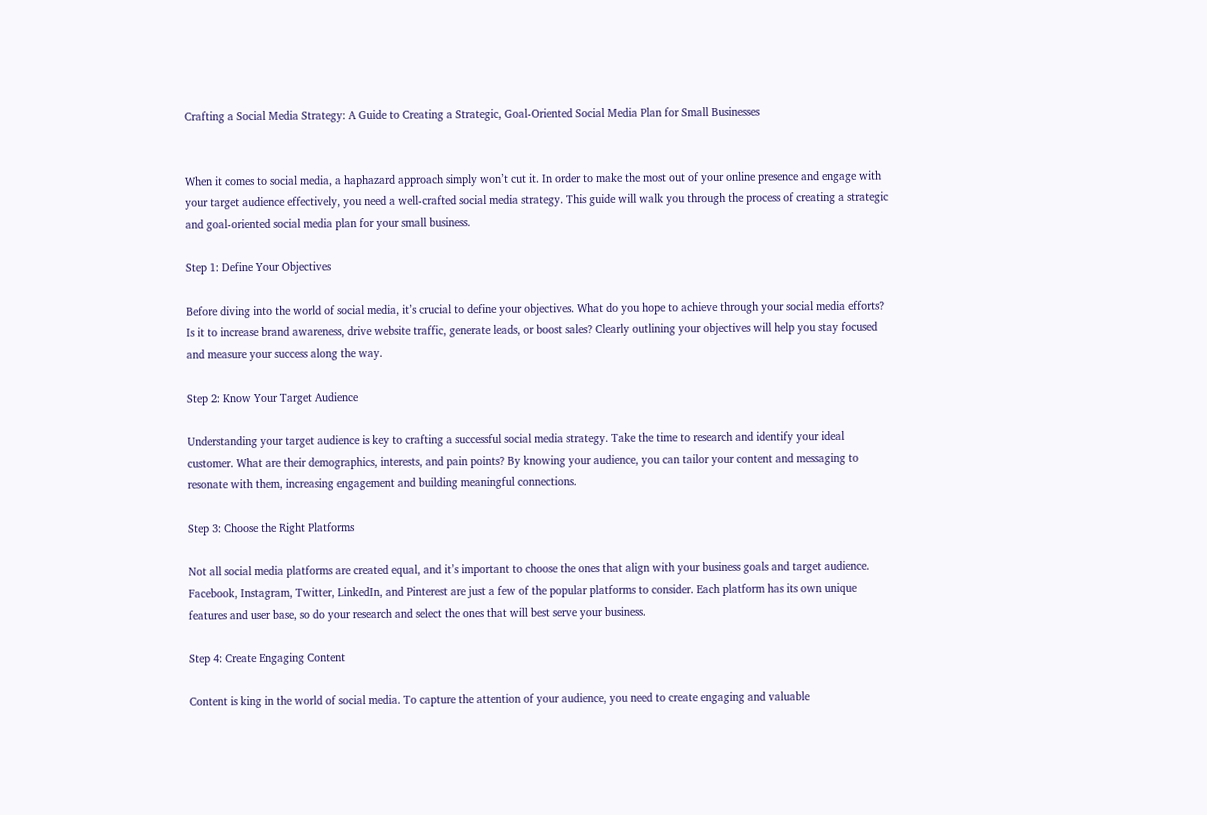Crafting a Social Media Strategy: A Guide to Creating a Strategic, Goal-Oriented Social Media Plan for Small Businesses


When it comes to social media, a haphazard approach simply won’t cut it. In order to make the most out of your online presence and engage with your target audience effectively, you need a well-crafted social media strategy. This guide will walk you through the process of creating a strategic and goal-oriented social media plan for your small business.

Step 1: Define Your Objectives

Before diving into the world of social media, it’s crucial to define your objectives. What do you hope to achieve through your social media efforts? Is it to increase brand awareness, drive website traffic, generate leads, or boost sales? Clearly outlining your objectives will help you stay focused and measure your success along the way.

Step 2: Know Your Target Audience

Understanding your target audience is key to crafting a successful social media strategy. Take the time to research and identify your ideal customer. What are their demographics, interests, and pain points? By knowing your audience, you can tailor your content and messaging to resonate with them, increasing engagement and building meaningful connections.

Step 3: Choose the Right Platforms

Not all social media platforms are created equal, and it’s important to choose the ones that align with your business goals and target audience. Facebook, Instagram, Twitter, LinkedIn, and Pinterest are just a few of the popular platforms to consider. Each platform has its own unique features and user base, so do your research and select the ones that will best serve your business.

Step 4: Create Engaging Content

Content is king in the world of social media. To capture the attention of your audience, you need to create engaging and valuable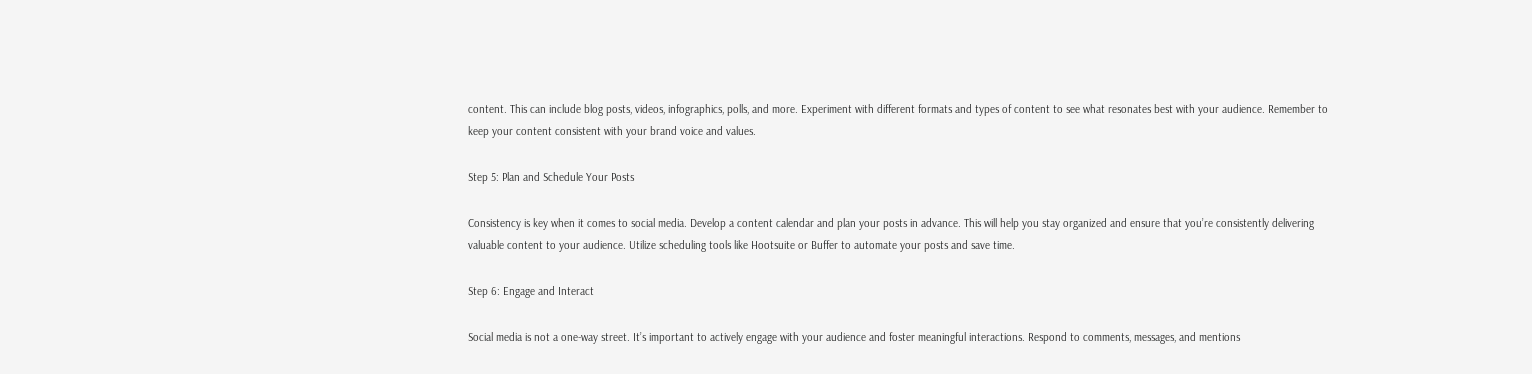content. This can include blog posts, videos, infographics, polls, and more. Experiment with different formats and types of content to see what resonates best with your audience. Remember to keep your content consistent with your brand voice and values.

Step 5: Plan and Schedule Your Posts

Consistency is key when it comes to social media. Develop a content calendar and plan your posts in advance. This will help you stay organized and ensure that you’re consistently delivering valuable content to your audience. Utilize scheduling tools like Hootsuite or Buffer to automate your posts and save time.

Step 6: Engage and Interact

Social media is not a one-way street. It’s important to actively engage with your audience and foster meaningful interactions. Respond to comments, messages, and mentions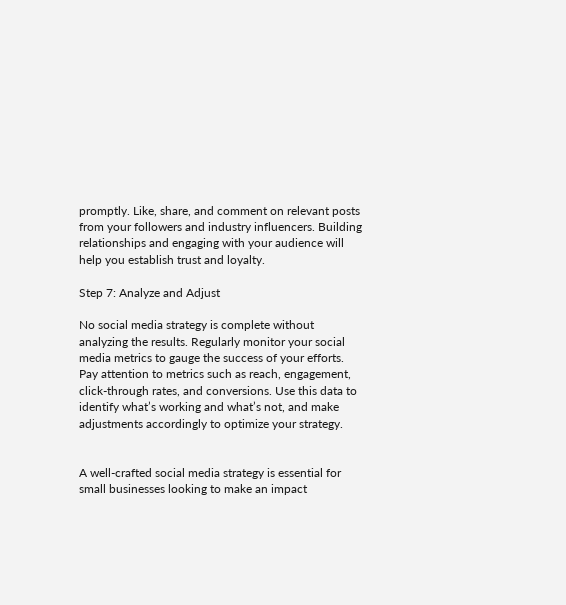promptly. Like, share, and comment on relevant posts from your followers and industry influencers. Building relationships and engaging with your audience will help you establish trust and loyalty.

Step 7: Analyze and Adjust

No social media strategy is complete without analyzing the results. Regularly monitor your social media metrics to gauge the success of your efforts. Pay attention to metrics such as reach, engagement, click-through rates, and conversions. Use this data to identify what’s working and what’s not, and make adjustments accordingly to optimize your strategy.


A well-crafted social media strategy is essential for small businesses looking to make an impact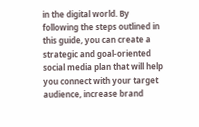in the digital world. By following the steps outlined in this guide, you can create a strategic and goal-oriented social media plan that will help you connect with your target audience, increase brand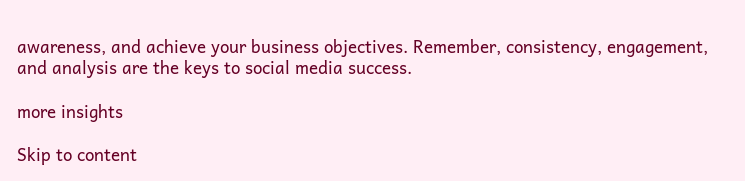awareness, and achieve your business objectives. Remember, consistency, engagement, and analysis are the keys to social media success.

more insights

Skip to content